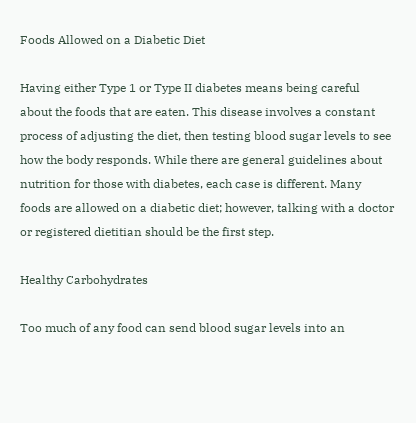Foods Allowed on a Diabetic Diet

Having either Type 1 or Type II diabetes means being careful about the foods that are eaten. This disease involves a constant process of adjusting the diet, then testing blood sugar levels to see how the body responds. While there are general guidelines about nutrition for those with diabetes, each case is different. Many foods are allowed on a diabetic diet; however, talking with a doctor or registered dietitian should be the first step.

Healthy Carbohydrates

Too much of any food can send blood sugar levels into an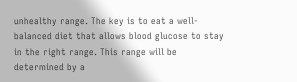unhealthy range. The key is to eat a well-balanced diet that allows blood glucose to stay in the right range. This range will be determined by a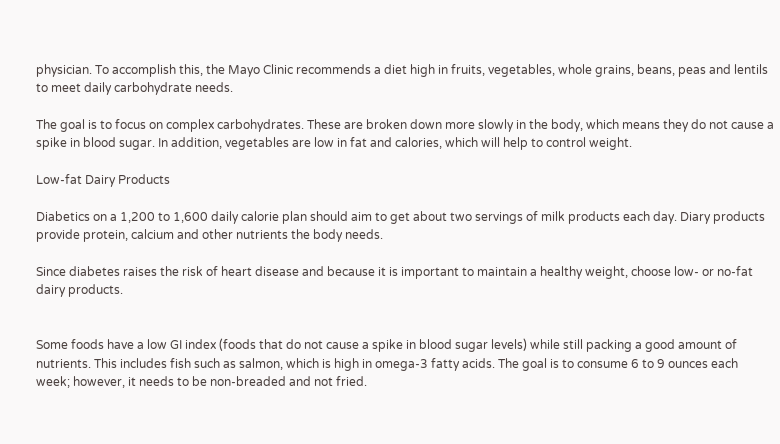physician. To accomplish this, the Mayo Clinic recommends a diet high in fruits, vegetables, whole grains, beans, peas and lentils to meet daily carbohydrate needs.

The goal is to focus on complex carbohydrates. These are broken down more slowly in the body, which means they do not cause a spike in blood sugar. In addition, vegetables are low in fat and calories, which will help to control weight.

Low-fat Dairy Products

Diabetics on a 1,200 to 1,600 daily calorie plan should aim to get about two servings of milk products each day. Diary products provide protein, calcium and other nutrients the body needs.

Since diabetes raises the risk of heart disease and because it is important to maintain a healthy weight, choose low- or no-fat dairy products.


Some foods have a low GI index (foods that do not cause a spike in blood sugar levels) while still packing a good amount of nutrients. This includes fish such as salmon, which is high in omega-3 fatty acids. The goal is to consume 6 to 9 ounces each week; however, it needs to be non-breaded and not fried.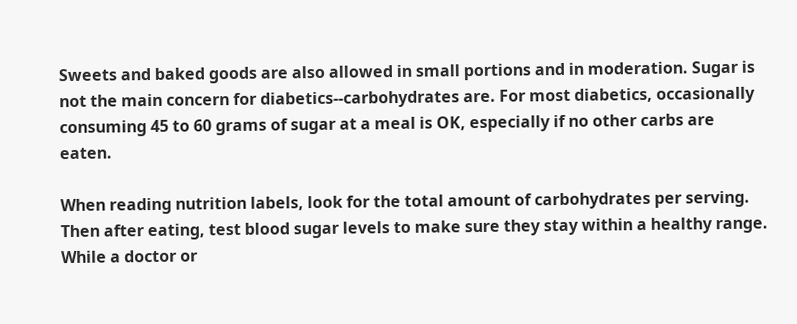Sweets and baked goods are also allowed in small portions and in moderation. Sugar is not the main concern for diabetics--carbohydrates are. For most diabetics, occasionally consuming 45 to 60 grams of sugar at a meal is OK, especially if no other carbs are eaten.

When reading nutrition labels, look for the total amount of carbohydrates per serving. Then after eating, test blood sugar levels to make sure they stay within a healthy range. While a doctor or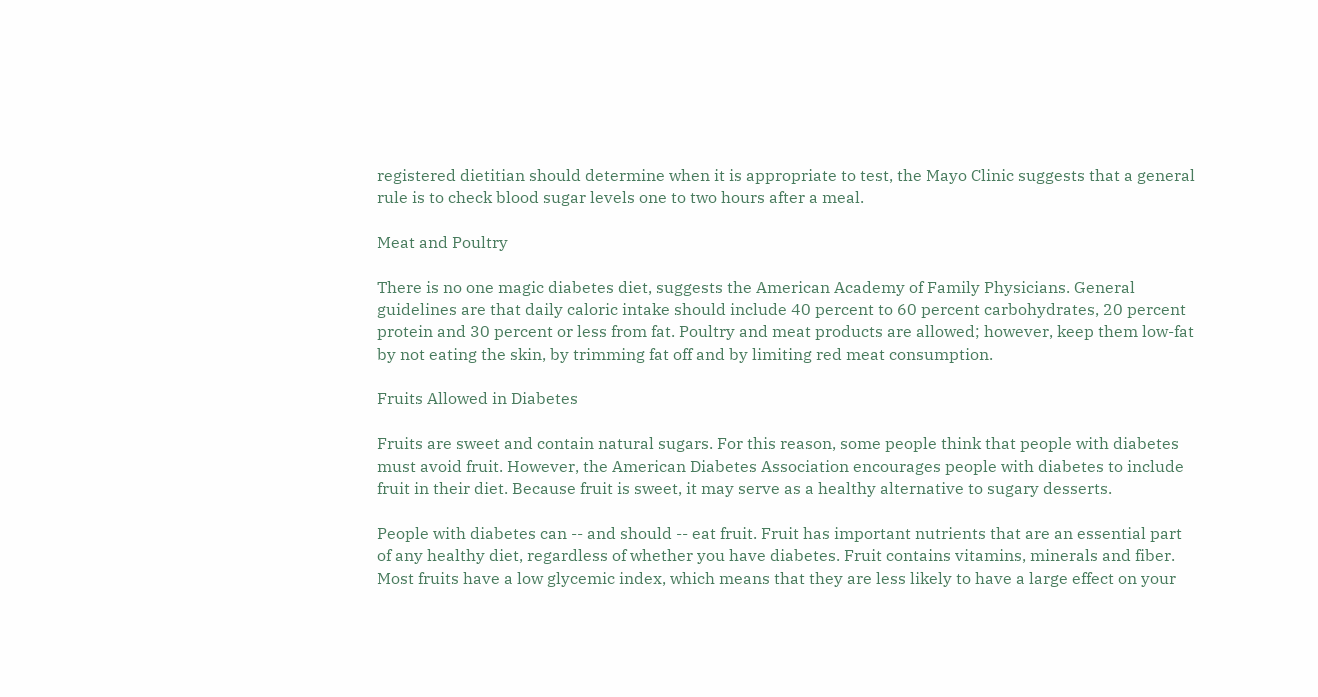registered dietitian should determine when it is appropriate to test, the Mayo Clinic suggests that a general rule is to check blood sugar levels one to two hours after a meal.

Meat and Poultry

There is no one magic diabetes diet, suggests the American Academy of Family Physicians. General guidelines are that daily caloric intake should include 40 percent to 60 percent carbohydrates, 20 percent protein and 30 percent or less from fat. Poultry and meat products are allowed; however, keep them low-fat by not eating the skin, by trimming fat off and by limiting red meat consumption.

Fruits Allowed in Diabetes

Fruits are sweet and contain natural sugars. For this reason, some people think that people with diabetes must avoid fruit. However, the American Diabetes Association encourages people with diabetes to include fruit in their diet. Because fruit is sweet, it may serve as a healthy alternative to sugary desserts.

People with diabetes can -- and should -- eat fruit. Fruit has important nutrients that are an essential part of any healthy diet, regardless of whether you have diabetes. Fruit contains vitamins, minerals and fiber. Most fruits have a low glycemic index, which means that they are less likely to have a large effect on your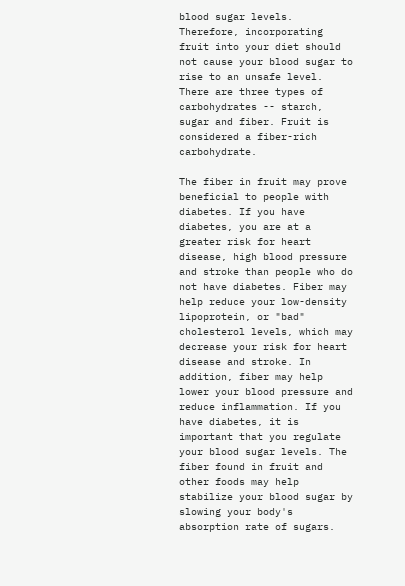blood sugar levels. Therefore, incorporating fruit into your diet should not cause your blood sugar to rise to an unsafe level. There are three types of carbohydrates -- starch, sugar and fiber. Fruit is considered a fiber-rich carbohydrate.

The fiber in fruit may prove beneficial to people with diabetes. If you have diabetes, you are at a greater risk for heart disease, high blood pressure and stroke than people who do not have diabetes. Fiber may help reduce your low-density lipoprotein, or "bad" cholesterol levels, which may decrease your risk for heart disease and stroke. In addition, fiber may help lower your blood pressure and reduce inflammation. If you have diabetes, it is important that you regulate your blood sugar levels. The fiber found in fruit and other foods may help stabilize your blood sugar by slowing your body's absorption rate of sugars.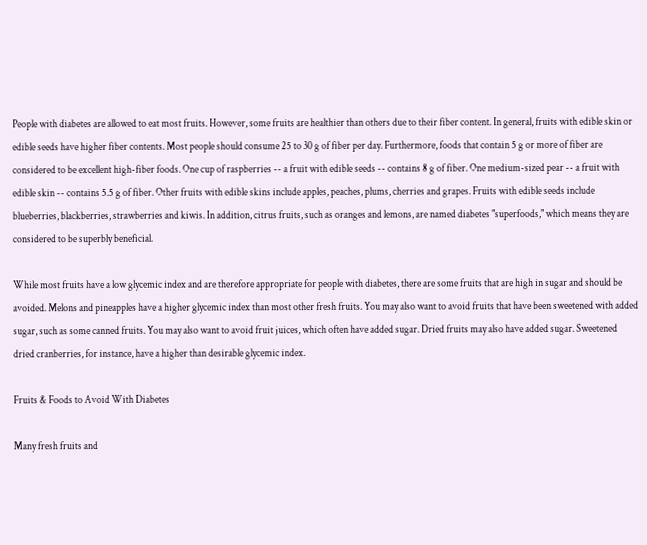People with diabetes are allowed to eat most fruits. However, some fruits are healthier than others due to their fiber content. In general, fruits with edible skin or edible seeds have higher fiber contents. Most people should consume 25 to 30 g of fiber per day. Furthermore, foods that contain 5 g or more of fiber are considered to be excellent high-fiber foods. One cup of raspberries -- a fruit with edible seeds -- contains 8 g of fiber. One medium-sized pear -- a fruit with edible skin -- contains 5.5 g of fiber. Other fruits with edible skins include apples, peaches, plums, cherries and grapes. Fruits with edible seeds include blueberries, blackberries, strawberries and kiwis. In addition, citrus fruits, such as oranges and lemons, are named diabetes "superfoods," which means they are considered to be superbly beneficial.

While most fruits have a low glycemic index and are therefore appropriate for people with diabetes, there are some fruits that are high in sugar and should be avoided. Melons and pineapples have a higher glycemic index than most other fresh fruits. You may also want to avoid fruits that have been sweetened with added sugar, such as some canned fruits. You may also want to avoid fruit juices, which often have added sugar. Dried fruits may also have added sugar. Sweetened dried cranberries, for instance, have a higher than desirable glycemic index.

Fruits & Foods to Avoid With Diabetes

Many fresh fruits and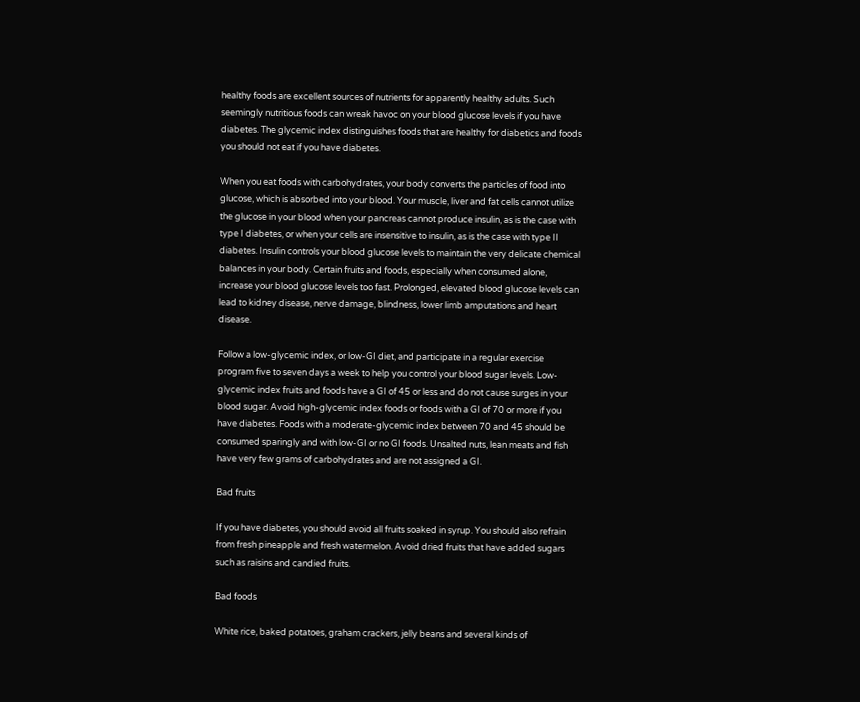healthy foods are excellent sources of nutrients for apparently healthy adults. Such seemingly nutritious foods can wreak havoc on your blood glucose levels if you have diabetes. The glycemic index distinguishes foods that are healthy for diabetics and foods you should not eat if you have diabetes.

When you eat foods with carbohydrates, your body converts the particles of food into glucose, which is absorbed into your blood. Your muscle, liver and fat cells cannot utilize the glucose in your blood when your pancreas cannot produce insulin, as is the case with type I diabetes, or when your cells are insensitive to insulin, as is the case with type II diabetes. Insulin controls your blood glucose levels to maintain the very delicate chemical balances in your body. Certain fruits and foods, especially when consumed alone, increase your blood glucose levels too fast. Prolonged, elevated blood glucose levels can lead to kidney disease, nerve damage, blindness, lower limb amputations and heart disease.

Follow a low-glycemic index, or low-GI diet, and participate in a regular exercise program five to seven days a week to help you control your blood sugar levels. Low-glycemic index fruits and foods have a GI of 45 or less and do not cause surges in your blood sugar. Avoid high-glycemic index foods or foods with a GI of 70 or more if you have diabetes. Foods with a moderate-glycemic index between 70 and 45 should be consumed sparingly and with low-GI or no GI foods. Unsalted nuts, lean meats and fish have very few grams of carbohydrates and are not assigned a GI.

Bad fruits

If you have diabetes, you should avoid all fruits soaked in syrup. You should also refrain from fresh pineapple and fresh watermelon. Avoid dried fruits that have added sugars such as raisins and candied fruits.

Bad foods

White rice, baked potatoes, graham crackers, jelly beans and several kinds of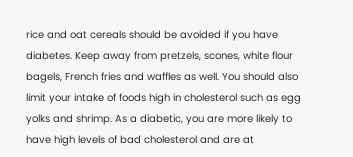rice and oat cereals should be avoided if you have diabetes. Keep away from pretzels, scones, white flour bagels, French fries and waffles as well. You should also limit your intake of foods high in cholesterol such as egg yolks and shrimp. As a diabetic, you are more likely to have high levels of bad cholesterol and are at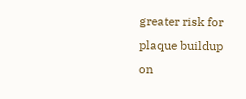greater risk for plaque buildup on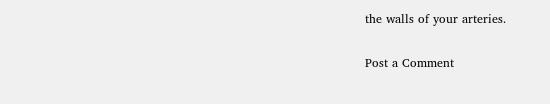the walls of your arteries.

Post a Comment